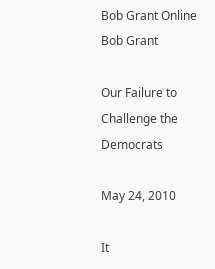Bob Grant Online
Bob Grant

Our Failure to Challenge the Democrats

May 24, 2010

It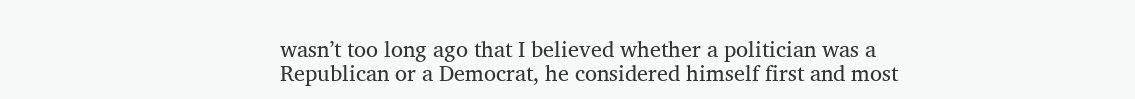wasn’t too long ago that I believed whether a politician was a Republican or a Democrat, he considered himself first and most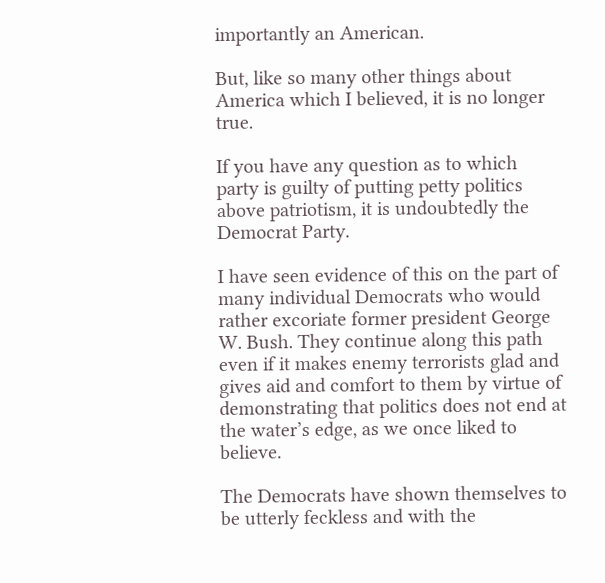importantly an American.

But, like so many other things about America which I believed, it is no longer true.

If you have any question as to which party is guilty of putting petty politics above patriotism, it is undoubtedly the Democrat Party.

I have seen evidence of this on the part of many individual Democrats who would rather excoriate former president George W. Bush. They continue along this path even if it makes enemy terrorists glad and gives aid and comfort to them by virtue of demonstrating that politics does not end at the water’s edge, as we once liked to believe.

The Democrats have shown themselves to be utterly feckless and with the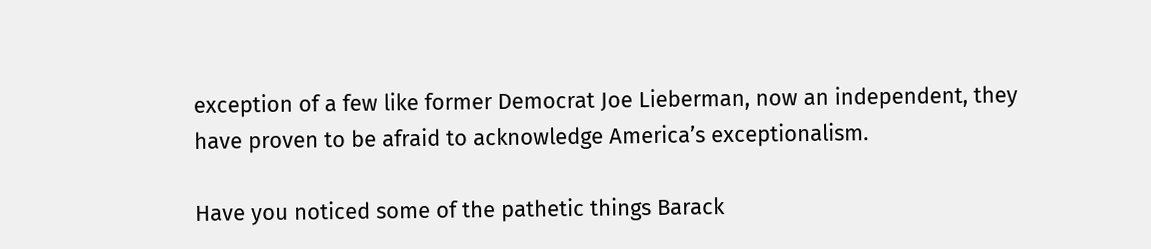exception of a few like former Democrat Joe Lieberman, now an independent, they have proven to be afraid to acknowledge America’s exceptionalism.

Have you noticed some of the pathetic things Barack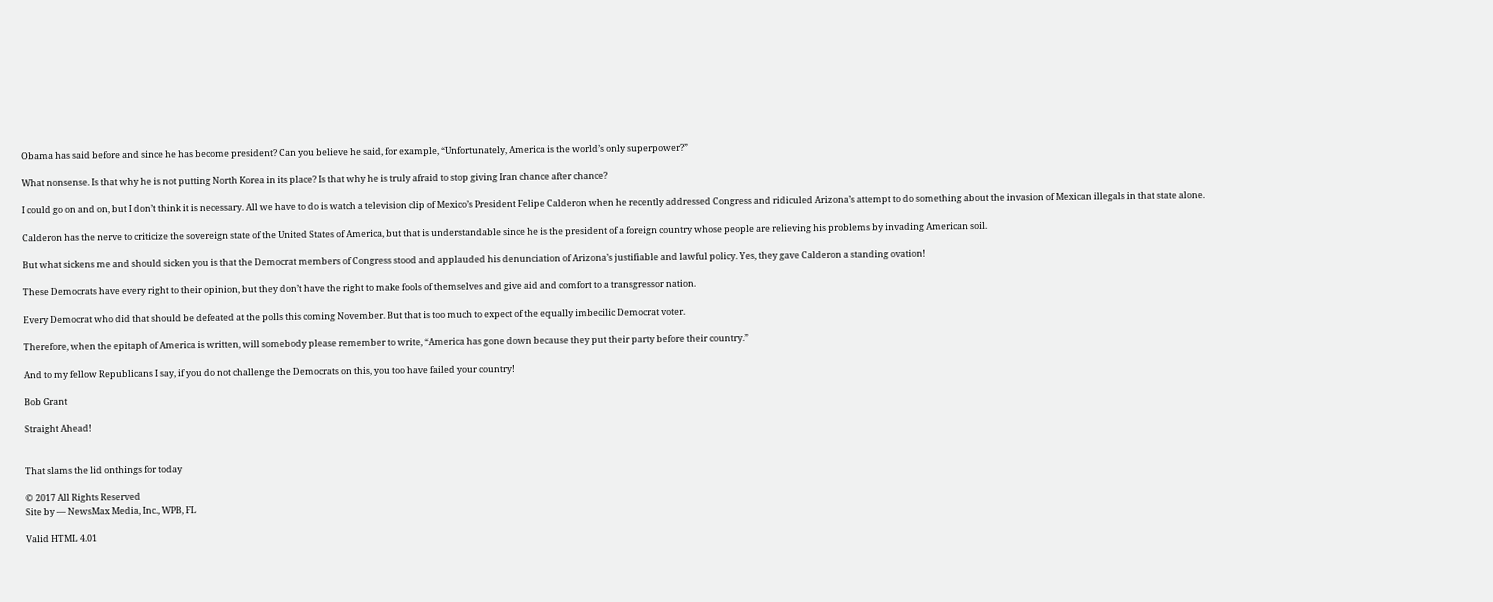Obama has said before and since he has become president? Can you believe he said, for example, “Unfortunately, America is the world’s only superpower?”

What nonsense. Is that why he is not putting North Korea in its place? Is that why he is truly afraid to stop giving Iran chance after chance?

I could go on and on, but I don’t think it is necessary. All we have to do is watch a television clip of Mexico’s President Felipe Calderon when he recently addressed Congress and ridiculed Arizona’s attempt to do something about the invasion of Mexican illegals in that state alone.

Calderon has the nerve to criticize the sovereign state of the United States of America, but that is understandable since he is the president of a foreign country whose people are relieving his problems by invading American soil.

But what sickens me and should sicken you is that the Democrat members of Congress stood and applauded his denunciation of Arizona’s justifiable and lawful policy. Yes, they gave Calderon a standing ovation!

These Democrats have every right to their opinion, but they don’t have the right to make fools of themselves and give aid and comfort to a transgressor nation.

Every Democrat who did that should be defeated at the polls this coming November. But that is too much to expect of the equally imbecilic Democrat voter.

Therefore, when the epitaph of America is written, will somebody please remember to write, “America has gone down because they put their party before their country.”

And to my fellow Republicans I say, if you do not challenge the Democrats on this, you too have failed your country!

Bob Grant

Straight Ahead!


That slams the lid onthings for today

© 2017 All Rights Reserved
Site by — NewsMax Media, Inc., WPB, FL

Valid HTML 4.01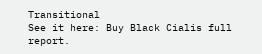Transitional
See it here: Buy Black Cialis full report.